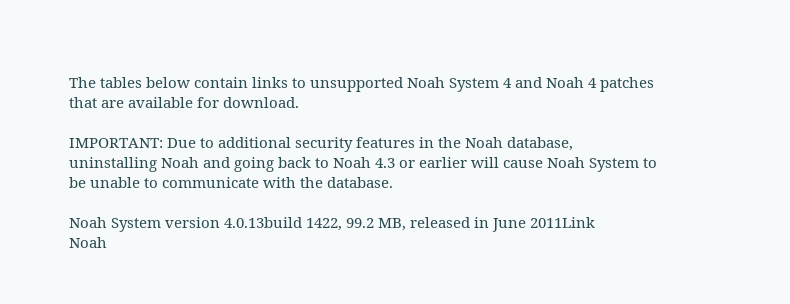The tables below contain links to unsupported Noah System 4 and Noah 4 patches that are available for download.

IMPORTANT: Due to additional security features in the Noah database, uninstalling Noah and going back to Noah 4.3 or earlier will cause Noah System to be unable to communicate with the database.

Noah System version 4.0.13build 1422, 99.2 MB, released in June 2011Link
Noah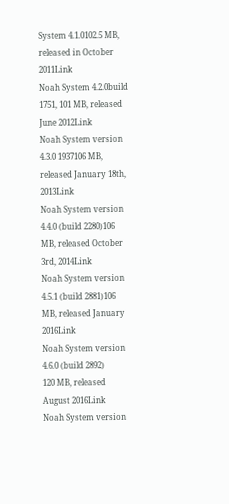System 4.1.0102.5 MB, released in October 2011Link
Noah System 4.2.0build 1751, 101 MB, released June 2012Link
Noah System version 4.3.0 1937106 MB, released January 18th, 2013Link
Noah System version 4.4.0 (build 2280)106 MB, released October 3rd, 2014Link
Noah System version 4.5.1 (build 2881)106 MB, released January 2016Link
Noah System version 4.6.0 (build 2892)
120 MB, released August 2016Link
Noah System version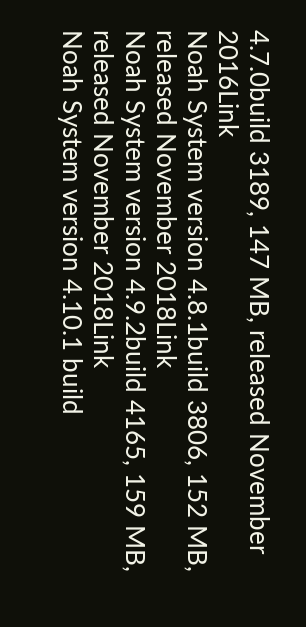4.7.0build 3189, 147 MB, released November 2016Link
Noah System version 4.8.1build 3806, 152 MB, released November 2018Link
Noah System version 4.9.2build 4165, 159 MB, released November 2018Link
Noah System version 4.10.1 build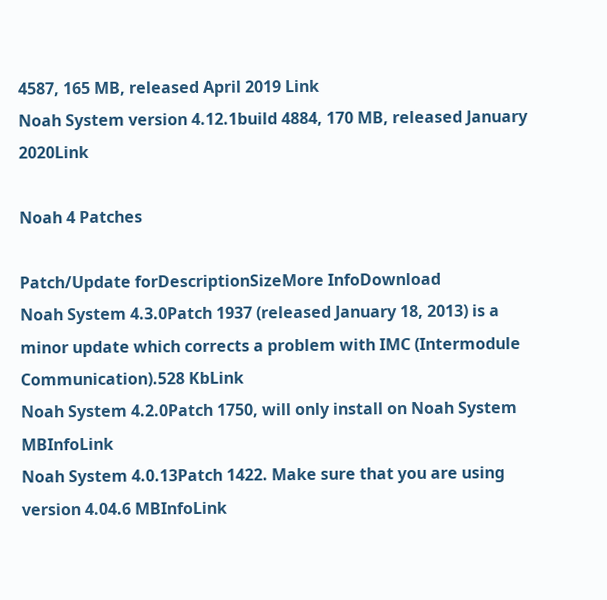4587, 165 MB, released April 2019 Link
Noah System version 4.12.1build 4884, 170 MB, released January 2020Link

Noah 4 Patches

Patch/Update forDescriptionSizeMore InfoDownload
Noah System 4.3.0Patch 1937 (released January 18, 2013) is a minor update which corrects a problem with IMC (Intermodule Communication).528 KbLink
Noah System 4.2.0Patch 1750, will only install on Noah System MBInfoLink
Noah System 4.0.13Patch 1422. Make sure that you are using version 4.04.6 MBInfoLink